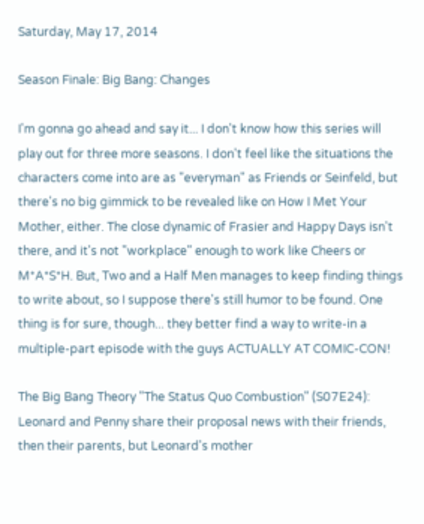Saturday, May 17, 2014

Season Finale: Big Bang: Changes

I'm gonna go ahead and say it... I don't know how this series will play out for three more seasons. I don't feel like the situations the characters come into are as "everyman" as Friends or Seinfeld, but there's no big gimmick to be revealed like on How I Met Your Mother, either. The close dynamic of Frasier and Happy Days isn't there, and it's not "workplace" enough to work like Cheers or M*A*S*H. But, Two and a Half Men manages to keep finding things to write about, so I suppose there's still humor to be found. One thing is for sure, though... they better find a way to write-in a multiple-part episode with the guys ACTUALLY AT COMIC-CON!

The Big Bang Theory "The Status Quo Combustion" (S07E24): Leonard and Penny share their proposal news with their friends, then their parents, but Leonard's mother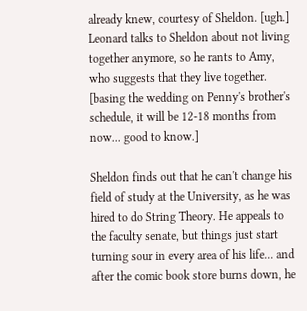already knew, courtesy of Sheldon. [ugh.] Leonard talks to Sheldon about not living together anymore, so he rants to Amy, who suggests that they live together. [basing the wedding on Penny's brother's schedule, it will be 12-18 months from now... good to know.]

Sheldon finds out that he can't change his field of study at the University, as he was hired to do String Theory. He appeals to the faculty senate, but things just start turning sour in every area of his life... and after the comic book store burns down, he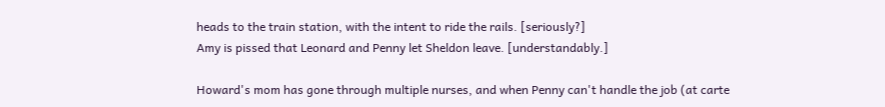heads to the train station, with the intent to ride the rails. [seriously?]
Amy is pissed that Leonard and Penny let Sheldon leave. [understandably.]

Howard's mom has gone through multiple nurses, and when Penny can't handle the job (at carte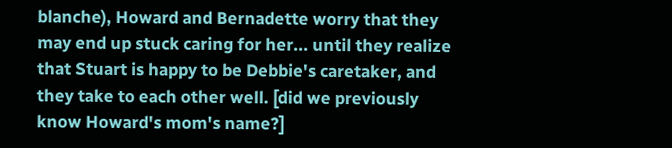blanche), Howard and Bernadette worry that they may end up stuck caring for her... until they realize that Stuart is happy to be Debbie's caretaker, and they take to each other well. [did we previously know Howard's mom's name?]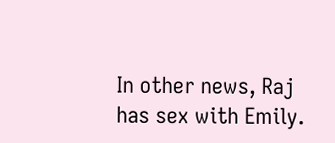In other news, Raj has sex with Emily.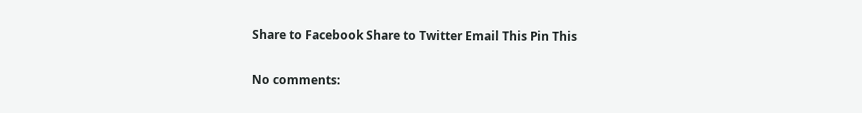Share to Facebook Share to Twitter Email This Pin This

No comments: